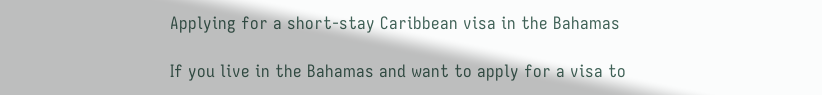Applying for a short-stay Caribbean visa in the Bahamas

If you live in the Bahamas and want to apply for a visa to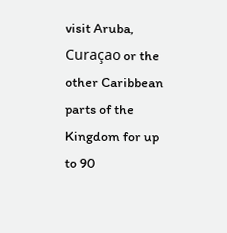visit Aruba, Curaçao or the other Caribbean parts of the Kingdom for up to 90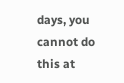days, you cannot do this at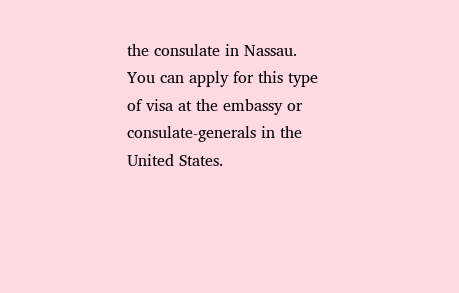the consulate in Nassau. You can apply for this type of visa at the embassy or consulate-generals in the United States.